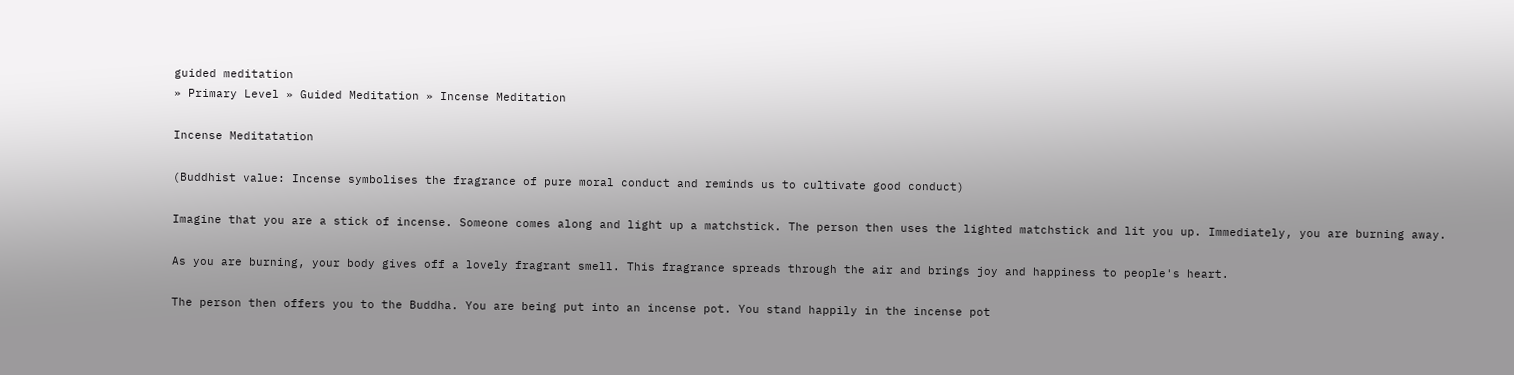guided meditation
» Primary Level » Guided Meditation » Incense Meditation

Incense Meditatation

(Buddhist value: Incense symbolises the fragrance of pure moral conduct and reminds us to cultivate good conduct)

Imagine that you are a stick of incense. Someone comes along and light up a matchstick. The person then uses the lighted matchstick and lit you up. Immediately, you are burning away.

As you are burning, your body gives off a lovely fragrant smell. This fragrance spreads through the air and brings joy and happiness to people's heart.

The person then offers you to the Buddha. You are being put into an incense pot. You stand happily in the incense pot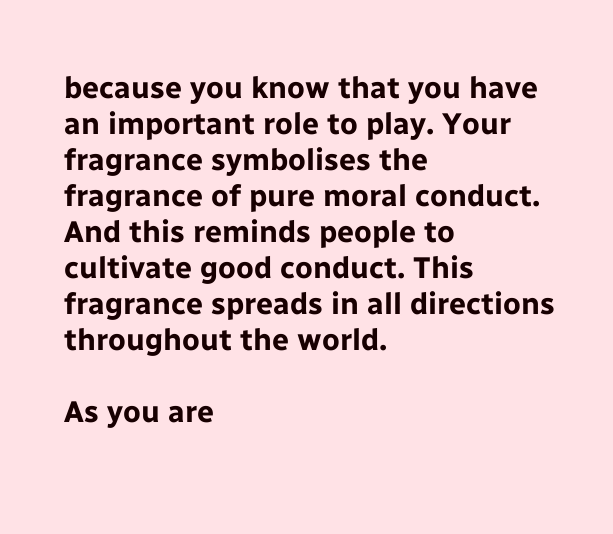because you know that you have an important role to play. Your fragrance symbolises the fragrance of pure moral conduct. And this reminds people to cultivate good conduct. This fragrance spreads in all directions throughout the world.

As you are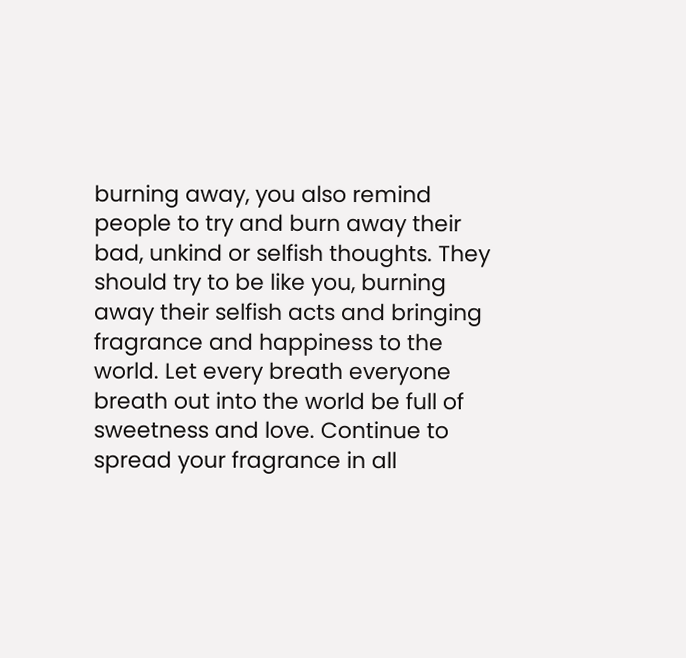burning away, you also remind people to try and burn away their bad, unkind or selfish thoughts. They should try to be like you, burning away their selfish acts and bringing fragrance and happiness to the world. Let every breath everyone breath out into the world be full of sweetness and love. Continue to spread your fragrance in all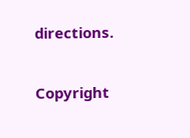directions.

Copyright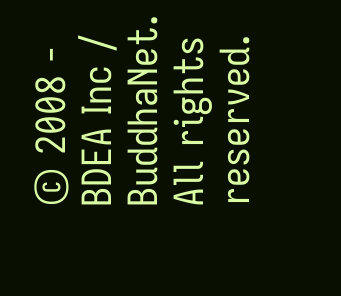© 2008 - BDEA Inc / BuddhaNet. All rights reserved.